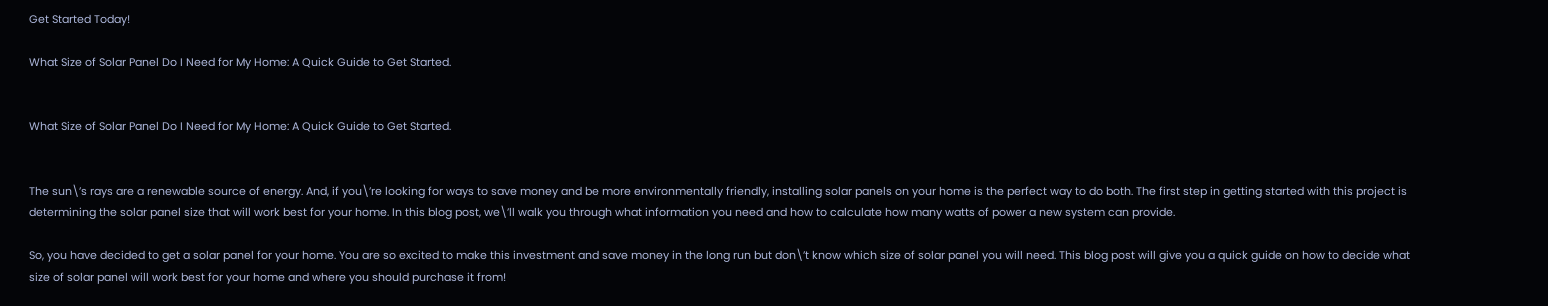Get Started Today!

What Size of Solar Panel Do I Need for My Home: A Quick Guide to Get Started.


What Size of Solar Panel Do I Need for My Home: A Quick Guide to Get Started.


The sun\’s rays are a renewable source of energy. And, if you\’re looking for ways to save money and be more environmentally friendly, installing solar panels on your home is the perfect way to do both. The first step in getting started with this project is determining the solar panel size that will work best for your home. In this blog post, we\’ll walk you through what information you need and how to calculate how many watts of power a new system can provide.

So, you have decided to get a solar panel for your home. You are so excited to make this investment and save money in the long run but don\’t know which size of solar panel you will need. This blog post will give you a quick guide on how to decide what size of solar panel will work best for your home and where you should purchase it from!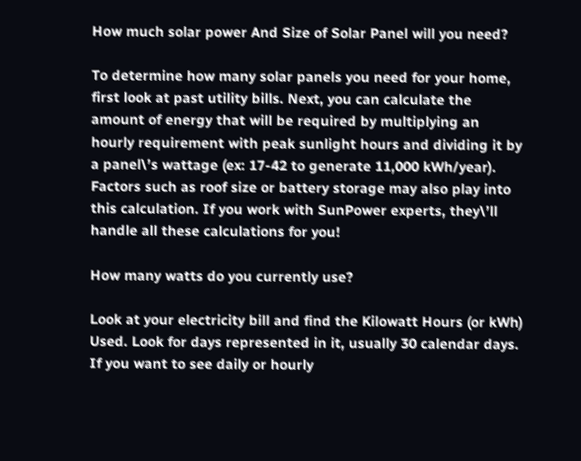How much solar power And Size of Solar Panel will you need?

To determine how many solar panels you need for your home, first look at past utility bills. Next, you can calculate the amount of energy that will be required by multiplying an hourly requirement with peak sunlight hours and dividing it by a panel\’s wattage (ex: 17-42 to generate 11,000 kWh/year). Factors such as roof size or battery storage may also play into this calculation. If you work with SunPower experts, they\’ll handle all these calculations for you!

How many watts do you currently use?

Look at your electricity bill and find the Kilowatt Hours (or kWh) Used. Look for days represented in it, usually 30 calendar days. If you want to see daily or hourly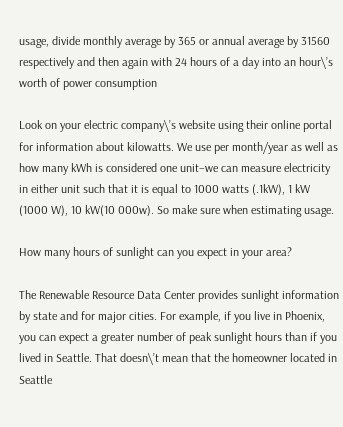usage, divide monthly average by 365 or annual average by 31560 respectively and then again with 24 hours of a day into an hour\’s worth of power consumption

Look on your electric company\’s website using their online portal for information about kilowatts. We use per month/year as well as how many kWh is considered one unit–we can measure electricity in either unit such that it is equal to 1000 watts (.1kW), 1 kW (1000 W), 10 kW(10 000w). So make sure when estimating usage.

How many hours of sunlight can you expect in your area?

The Renewable Resource Data Center provides sunlight information by state and for major cities. For example, if you live in Phoenix, you can expect a greater number of peak sunlight hours than if you lived in Seattle. That doesn\’t mean that the homeowner located in Seattle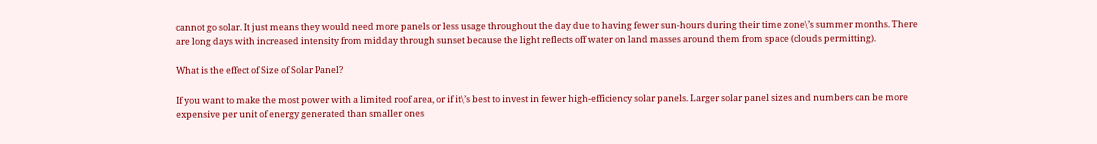cannot go solar. It just means they would need more panels or less usage throughout the day due to having fewer sun-hours during their time zone\’s summer months. There are long days with increased intensity from midday through sunset because the light reflects off water on land masses around them from space (clouds permitting).

What is the effect of Size of Solar Panel?

If you want to make the most power with a limited roof area, or if it\’s best to invest in fewer high-efficiency solar panels. Larger solar panel sizes and numbers can be more expensive per unit of energy generated than smaller ones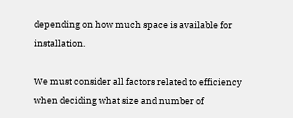depending on how much space is available for installation.

We must consider all factors related to efficiency when deciding what size and number of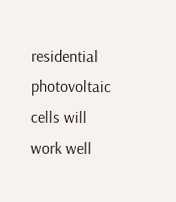residential photovoltaic cells will work well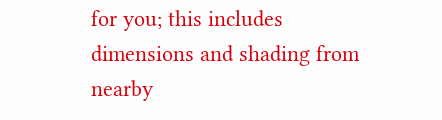for you; this includes dimensions and shading from nearby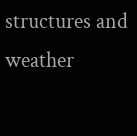structures and weather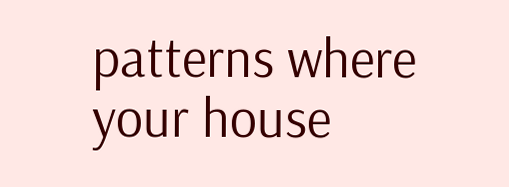patterns where your house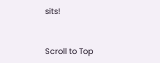sits!


Scroll to Top